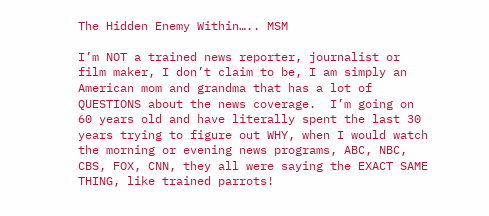The Hidden Enemy Within….. MSM

I’m NOT a trained news reporter, journalist or film maker, I don’t claim to be, I am simply an American mom and grandma that has a lot of QUESTIONS about the news coverage.  I’m going on 60 years old and have literally spent the last 30 years trying to figure out WHY, when I would watch the morning or evening news programs, ABC, NBC, CBS, FOX, CNN, they all were saying the EXACT SAME THING, like trained parrots!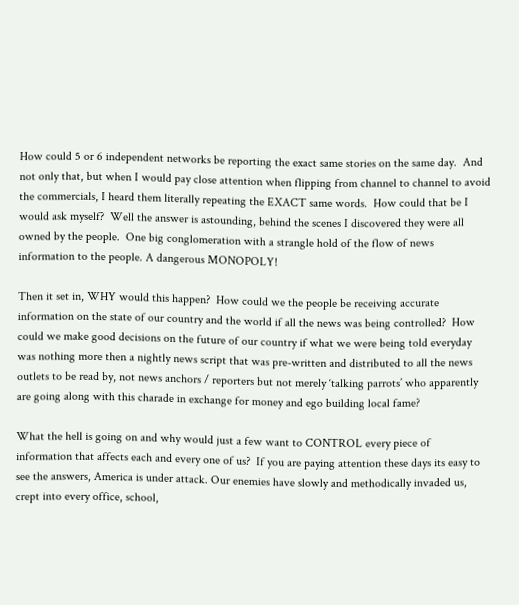How could 5 or 6 independent networks be reporting the exact same stories on the same day.  And not only that, but when I would pay close attention when flipping from channel to channel to avoid the commercials, I heard them literally repeating the EXACT same words.  How could that be I would ask myself?  Well the answer is astounding, behind the scenes I discovered they were all owned by the people.  One big conglomeration with a strangle hold of the flow of news information to the people. A dangerous MONOPOLY!

Then it set in, WHY would this happen?  How could we the people be receiving accurate information on the state of our country and the world if all the news was being controlled?  How could we make good decisions on the future of our country if what we were being told everyday was nothing more then a nightly news script that was pre-written and distributed to all the news outlets to be read by, not news anchors / reporters but not merely ‘talking parrots’ who apparently are going along with this charade in exchange for money and ego building local fame?

What the hell is going on and why would just a few want to CONTROL every piece of information that affects each and every one of us?  If you are paying attention these days its easy to see the answers, America is under attack. Our enemies have slowly and methodically invaded us, crept into every office, school,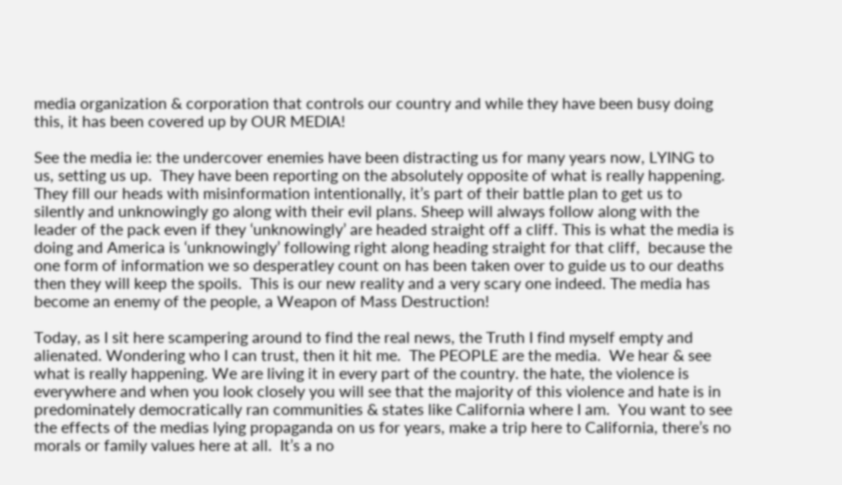media organization & corporation that controls our country and while they have been busy doing this, it has been covered up by OUR MEDIA!

See the media ie: the undercover enemies have been distracting us for many years now, LYING to us, setting us up.  They have been reporting on the absolutely opposite of what is really happening.  They fill our heads with misinformation intentionally, it’s part of their battle plan to get us to silently and unknowingly go along with their evil plans. Sheep will always follow along with the leader of the pack even if they ‘unknowingly’ are headed straight off a cliff. This is what the media is doing and America is ‘unknowingly’ following right along heading straight for that cliff,  because the one form of information we so desperatley count on has been taken over to guide us to our deaths then they will keep the spoils.  This is our new reality and a very scary one indeed. The media has become an enemy of the people, a Weapon of Mass Destruction!

Today, as I sit here scampering around to find the real news, the Truth I find myself empty and alienated. Wondering who I can trust, then it hit me.  The PEOPLE are the media.  We hear & see what is really happening. We are living it in every part of the country. the hate, the violence is everywhere and when you look closely you will see that the majority of this violence and hate is in predominately democratically ran communities & states like California where I am.  You want to see the effects of the medias lying propaganda on us for years, make a trip here to California, there’s no morals or family values here at all.  It’s a no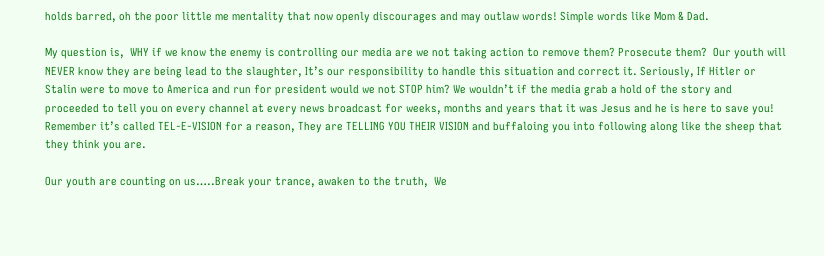holds barred, oh the poor little me mentality that now openly discourages and may outlaw words! Simple words like Mom & Dad.

My question is,  WHY if we know the enemy is controlling our media are we not taking action to remove them? Prosecute them?  Our youth will NEVER know they are being lead to the slaughter, It’s our responsibility to handle this situation and correct it. Seriously, If Hitler or Stalin were to move to America and run for president would we not STOP him? We wouldn’t if the media grab a hold of the story and proceeded to tell you on every channel at every news broadcast for weeks, months and years that it was Jesus and he is here to save you!  Remember it’s called TEL-E-VISION for a reason, They are TELLING YOU THEIR VISION and buffaloing you into following along like the sheep that they think you are.

Our youth are counting on us…..Break your trance, awaken to the truth,  We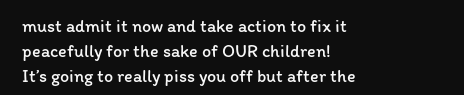must admit it now and take action to fix it peacefully for the sake of OUR children!  It’s going to really piss you off but after the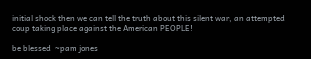initial shock then we can tell the truth about this silent war, an attempted coup taking place against the American PEOPLE!

be blessed  ~pam jones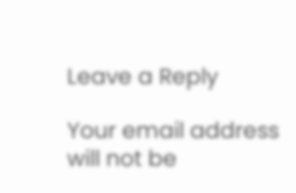Leave a Reply

Your email address will not be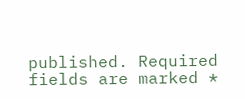published. Required fields are marked *